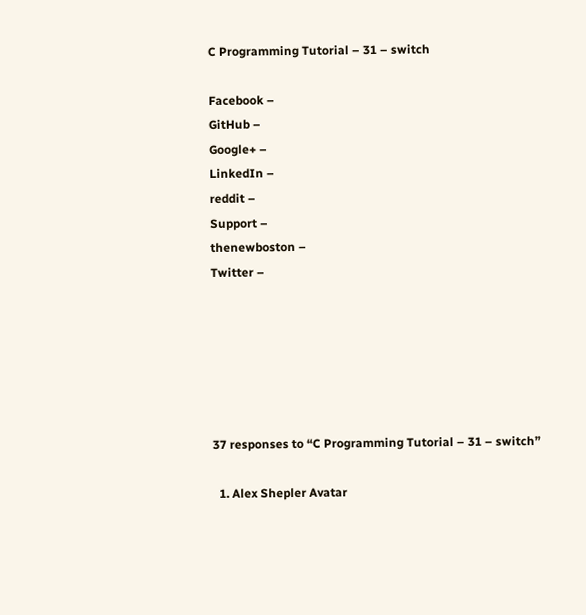C Programming Tutorial – 31 – switch

Facebook –
GitHub –
Google+ –
LinkedIn –
reddit –
Support –
thenewboston –
Twitter –






37 responses to “C Programming Tutorial – 31 – switch”

  1. Alex Shepler Avatar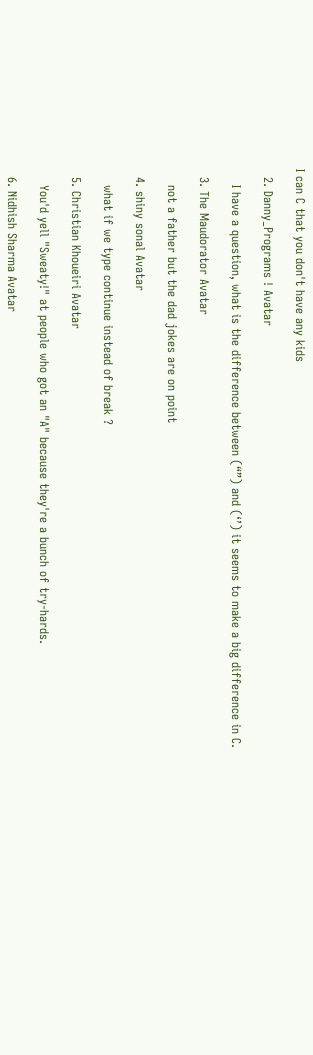I can C that you don't have any kids

  2. Danny_Programs ! Avatar

    I have a question, what is the difference between (“”) and (‘’) it seems to make a big difference in C.

  3. The Maudorator Avatar

    not a father but the dad jokes are on point

  4. shiny sonal Avatar

    what if we type continue instead of break ?

  5. Christian Khoueiri Avatar

    You'd yell "Sweaty!" at people who got an "A" because they're a bunch of try-hards.

  6. Nidhish Sharma Avatar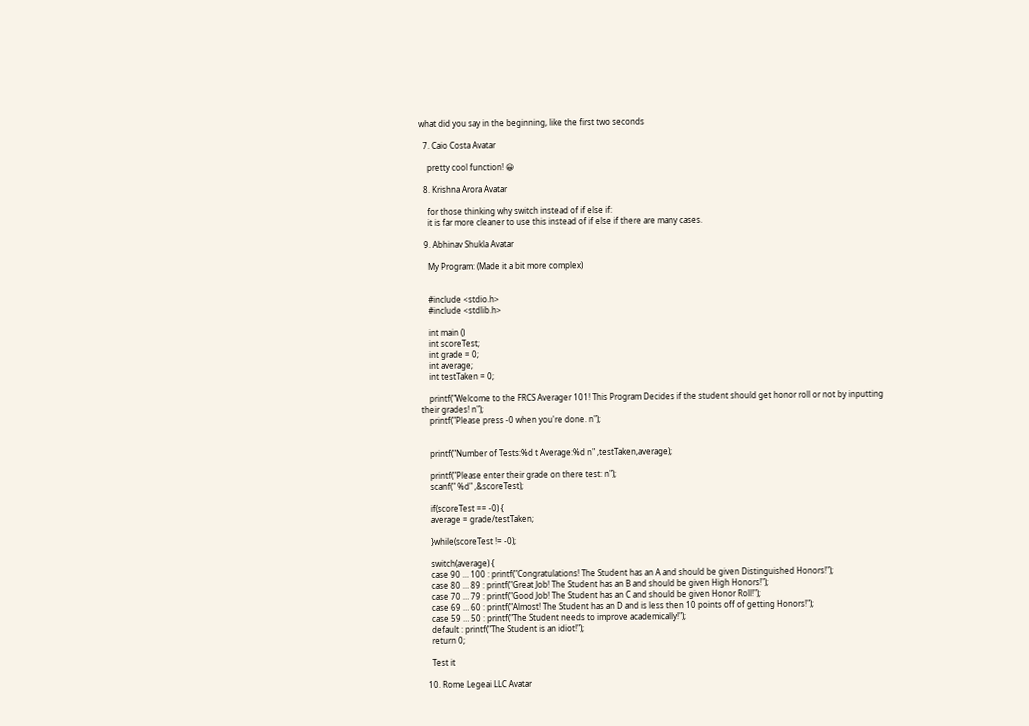what did you say in the beginning, like the first two seconds

  7. Caio Costa Avatar

    pretty cool function! 😀

  8. Krishna Arora Avatar

    for those thinking why switch instead of if else if:
    it is far more cleaner to use this instead of if else if there are many cases.

  9. Abhinav Shukla Avatar

    My Program: (Made it a bit more complex)


    #include <stdio.h>
    #include <stdlib.h>

    int main ()
    int scoreTest;
    int grade = 0;
    int average;
    int testTaken = 0;

    printf("Welcome to the FRCS Averager 101! This Program Decides if the student should get honor roll or not by inputting their grades! n");
    printf("Please press -0 when you're done. n");


    printf("Number of Tests:%d t Average:%d n" ,testTaken,average);

    printf("Please enter their grade on there test: n");
    scanf(" %d" ,&scoreTest);

    if(scoreTest == -0) {
    average = grade/testTaken;

    }while(scoreTest != -0);

    switch(average) {
    case 90 … 100 : printf("Congratulations! The Student has an A and should be given Distinguished Honors!");
    case 80 … 89 : printf("Great Job! The Student has an B and should be given High Honors!");
    case 70 … 79 : printf("Good Job! The Student has an C and should be given Honor Roll!");
    case 69 … 60 : printf("Almost! The Student has an D and is less then 10 points off of getting Honors!");
    case 59 … 50 : printf("The Student needs to improve academically!");
    default : printf("The Student is an idiot!");
    return 0;

    Test it

  10. Rome Legeai LLC Avatar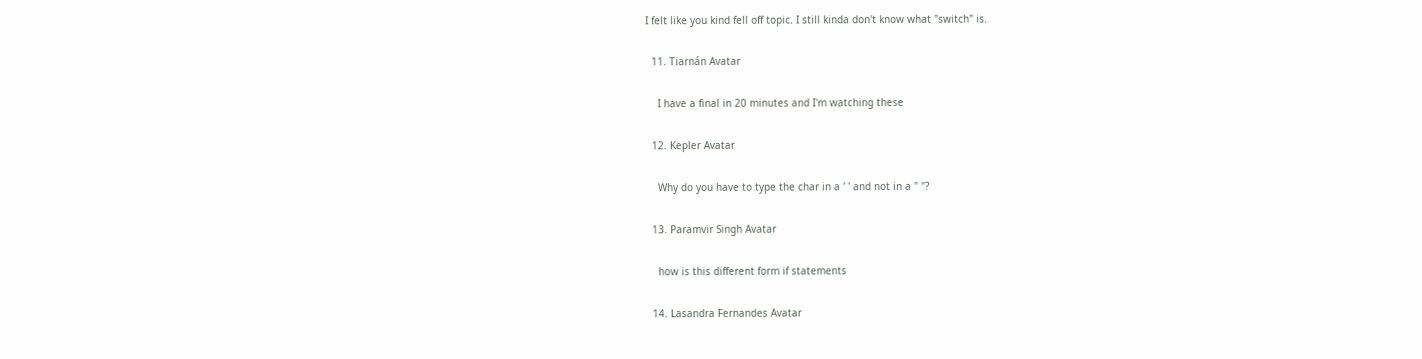I felt like you kind fell off topic. I still kinda don't know what "switch" is.

  11. Tiarnán Avatar

    I have a final in 20 minutes and I'm watching these

  12. Kepler Avatar

    Why do you have to type the char in a ' ' and not in a " "?

  13. Paramvir Singh Avatar

    how is this different form if statements

  14. Lasandra Fernandes Avatar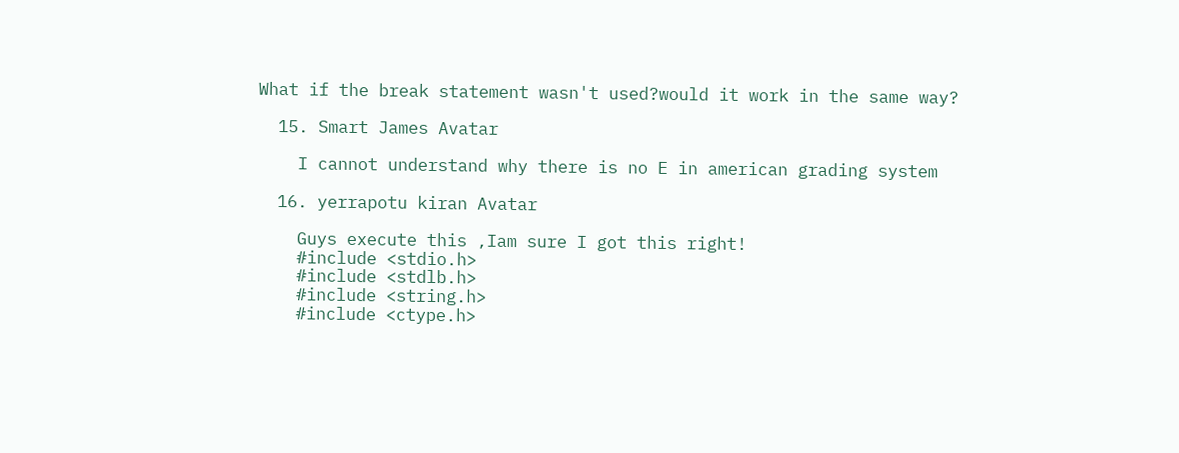What if the break statement wasn't used?would it work in the same way?

  15. Smart James Avatar

    I cannot understand why there is no E in american grading system

  16. yerrapotu kiran Avatar

    Guys execute this ,Iam sure I got this right!
    #include <stdio.h>
    #include <stdlb.h>
    #include <string.h>
    #include <ctype.h>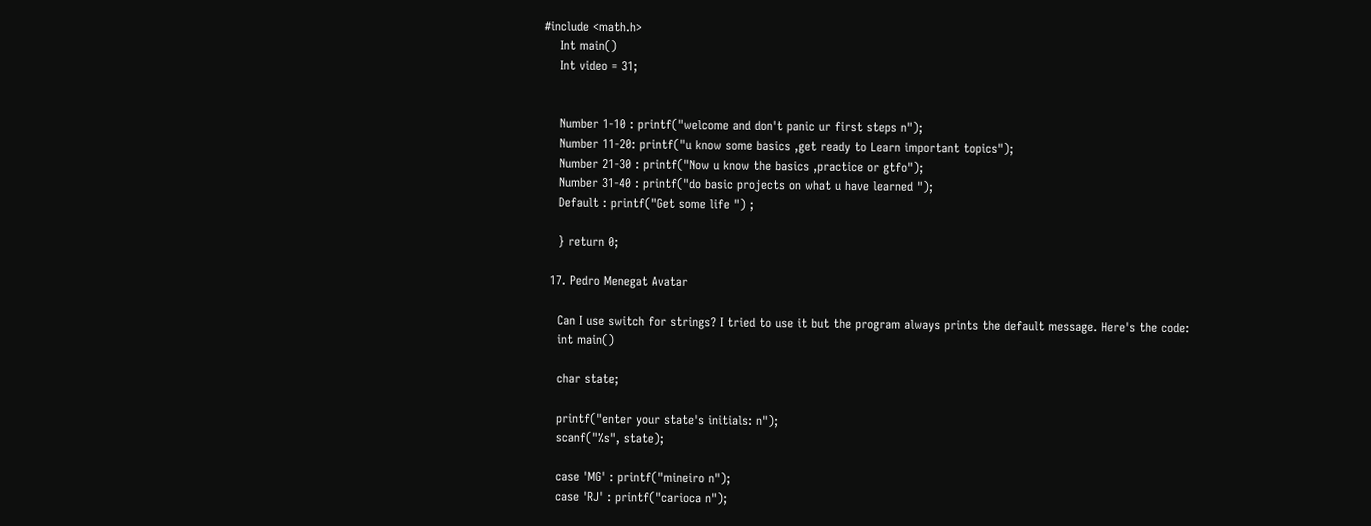#include <math.h>
    Int main()
    Int video = 31;


    Number 1-10 : printf("welcome and don't panic ur first steps n");
    Number 11-20: printf("u know some basics ,get ready to Learn important topics");
    Number 21-30 : printf("Now u know the basics ,practice or gtfo");
    Number 31-40 : printf("do basic projects on what u have learned ");
    Default : printf("Get some life ") ;

    } return 0;

  17. Pedro Menegat Avatar

    Can I use switch for strings? I tried to use it but the program always prints the default message. Here's the code:
    int main()

    char state;

    printf("enter your state's initials: n");
    scanf("%s", state);

    case 'MG' : printf("mineiro n");
    case 'RJ' : printf("carioca n");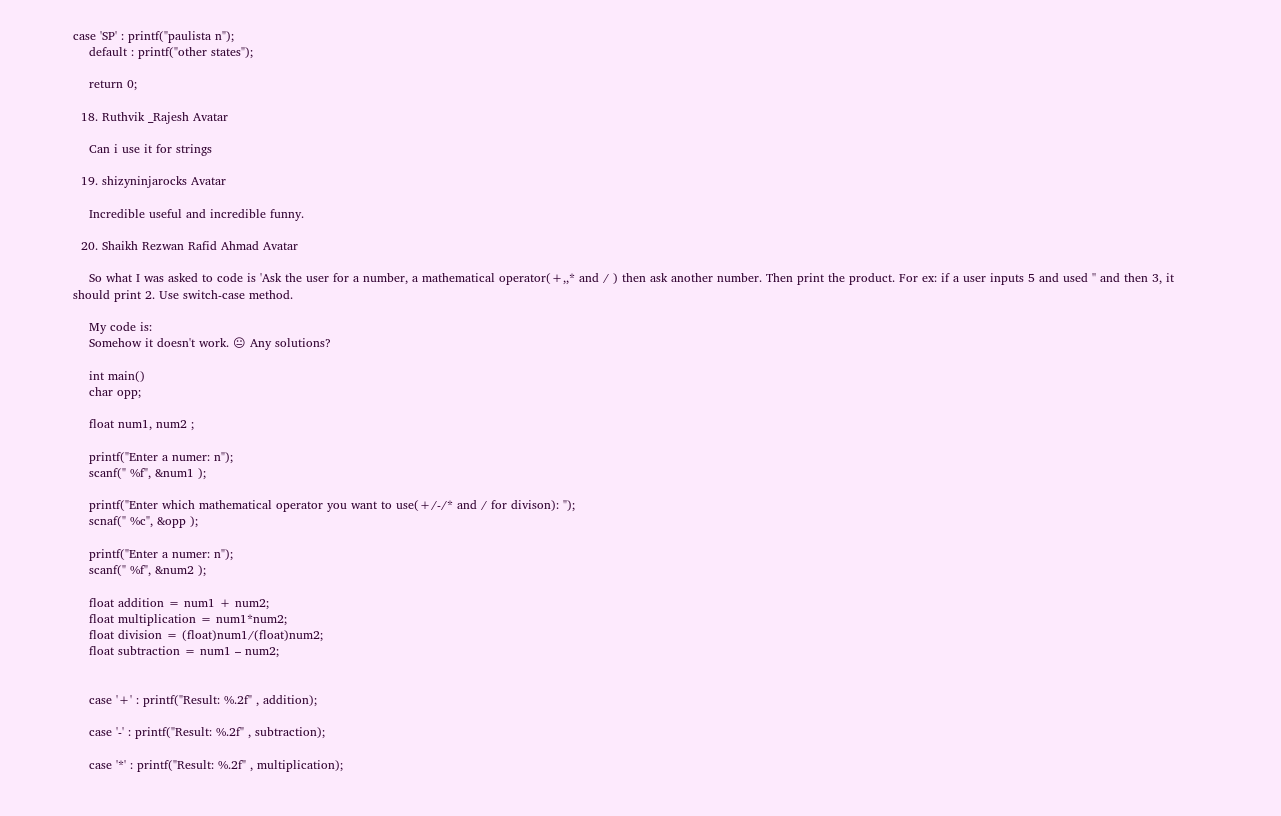case 'SP' : printf("paulista n");
    default : printf("other states");

    return 0;

  18. Ruthvik _Rajesh Avatar

    Can i use it for strings

  19. shizyninjarocks Avatar

    Incredible useful and incredible funny.

  20. Shaikh Rezwan Rafid Ahmad Avatar

    So what I was asked to code is 'Ask the user for a number, a mathematical operator(+,,* and / ) then ask another number. Then print the product. For ex: if a user inputs 5 and used '' and then 3, it should print 2. Use switch-case method.

    My code is:
    Somehow it doesn't work. 😐 Any solutions?

    int main()
    char opp;

    float num1, num2 ;

    printf("Enter a numer: n");
    scanf(" %f", &num1 );

    printf("Enter which mathematical operator you want to use(+/-/* and / for divison): ");
    scnaf(" %c", &opp );

    printf("Enter a numer: n");
    scanf(" %f", &num2 );

    float addition = num1 + num2;
    float multiplication = num1*num2;
    float division = (float)num1/(float)num2;
    float subtraction = num1 – num2;


    case '+' : printf("Result: %.2f" , addition);

    case '-' : printf("Result: %.2f" , subtraction);

    case '*' : printf("Result: %.2f" , multiplication);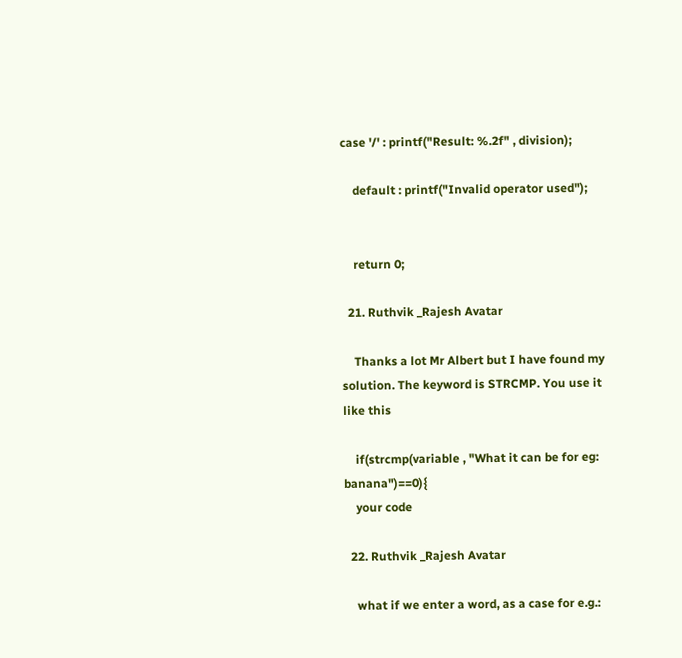case '/' : printf("Result: %.2f" , division);

    default : printf("Invalid operator used");


    return 0;

  21. Ruthvik _Rajesh Avatar

    Thanks a lot Mr Albert but I have found my solution. The keyword is STRCMP. You use it like this

    if(strcmp(variable , "What it can be for eg: banana")==0){
    your code

  22. Ruthvik _Rajesh Avatar

    what if we enter a word, as a case for e.g.: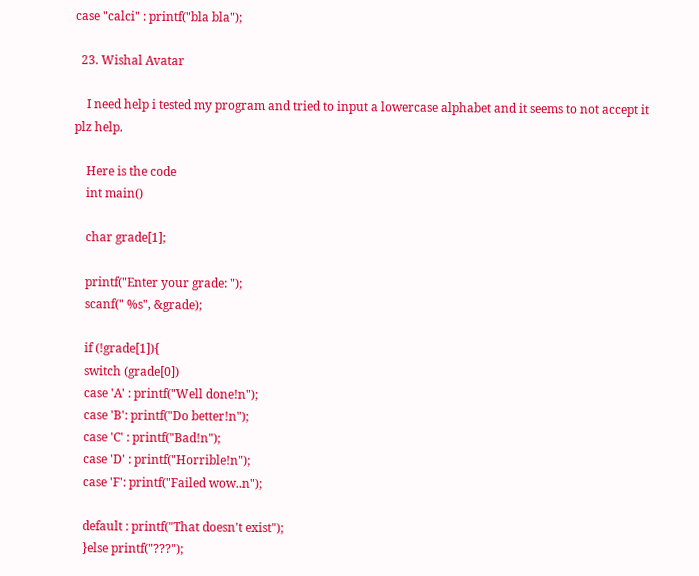case "calci" : printf("bla bla");

  23. Wishal Avatar

    I need help i tested my program and tried to input a lowercase alphabet and it seems to not accept it plz help.

    Here is the code
    int main()

    char grade[1];

    printf("Enter your grade: ");
    scanf(" %s", &grade);

    if (!grade[1]){
    switch (grade[0])
    case 'A' : printf("Well done!n");
    case 'B': printf("Do better!n");
    case 'C' : printf("Bad!n");
    case 'D' : printf("Horrible!n");
    case 'F': printf("Failed wow..n");

    default : printf("That doesn't exist");
    }else printf("???");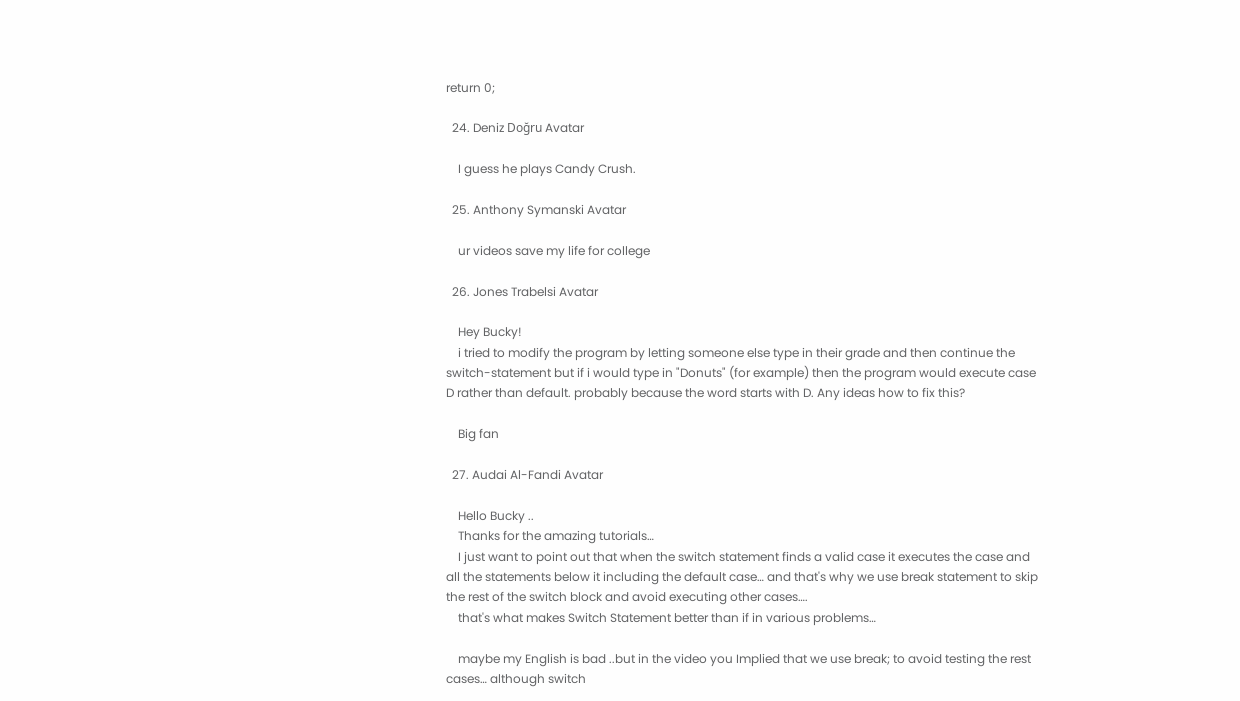return 0;

  24. Deniz Doğru Avatar

    I guess he plays Candy Crush.

  25. Anthony Symanski Avatar

    ur videos save my life for college

  26. Jones Trabelsi Avatar

    Hey Bucky!
    i tried to modify the program by letting someone else type in their grade and then continue the switch-statement but if i would type in "Donuts" (for example) then the program would execute case D rather than default. probably because the word starts with D. Any ideas how to fix this?

    Big fan

  27. Audai Al-Fandi Avatar

    Hello Bucky ..
    Thanks for the amazing tutorials…
    I just want to point out that when the switch statement finds a valid case it executes the case and all the statements below it including the default case… and that's why we use break statement to skip the rest of the switch block and avoid executing other cases….
    that's what makes Switch Statement better than if in various problems…

    maybe my English is bad ..but in the video you Implied that we use break; to avoid testing the rest cases… although switch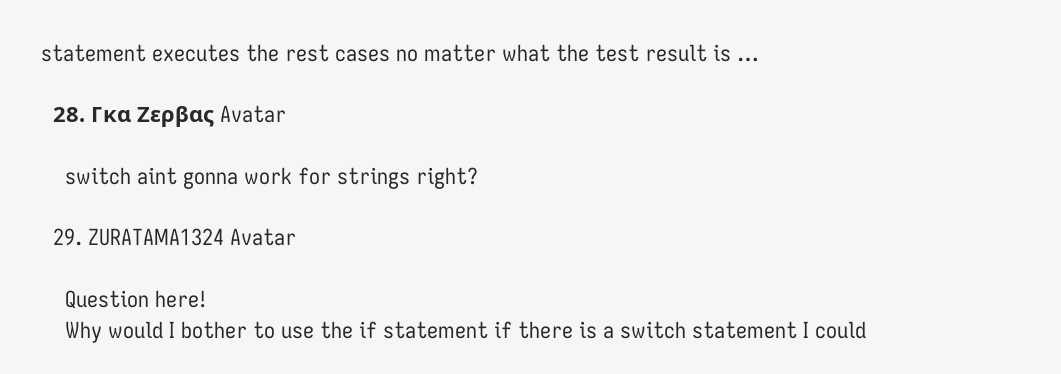statement executes the rest cases no matter what the test result is …

  28. Γκα Ζερβας Avatar

    switch aint gonna work for strings right?

  29. ZURATAMA1324 Avatar

    Question here!
    Why would I bother to use the if statement if there is a switch statement I could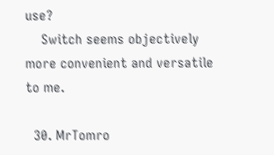use?
    Switch seems objectively more convenient and versatile to me.

  30. MrTomro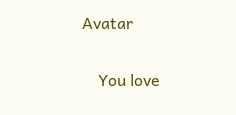Avatar

    You love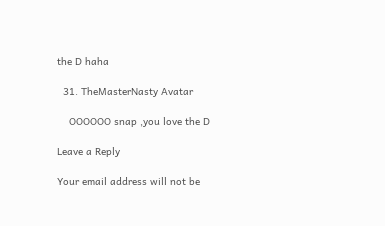the D haha

  31. TheMasterNasty Avatar

    OOOOOO snap ,you love the D

Leave a Reply

Your email address will not be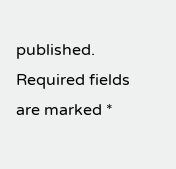published. Required fields are marked *